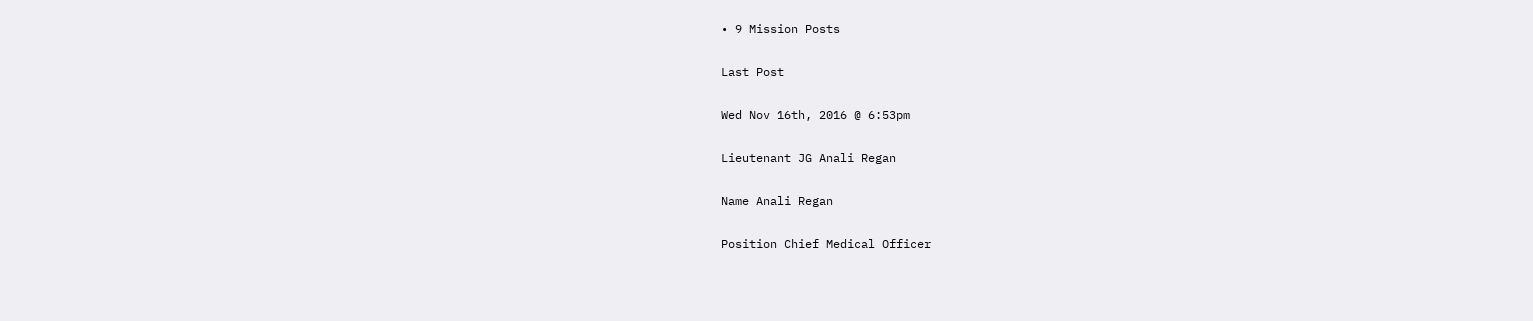• 9 Mission Posts

Last Post

Wed Nov 16th, 2016 @ 6:53pm

Lieutenant JG Anali Regan

Name Anali Regan

Position Chief Medical Officer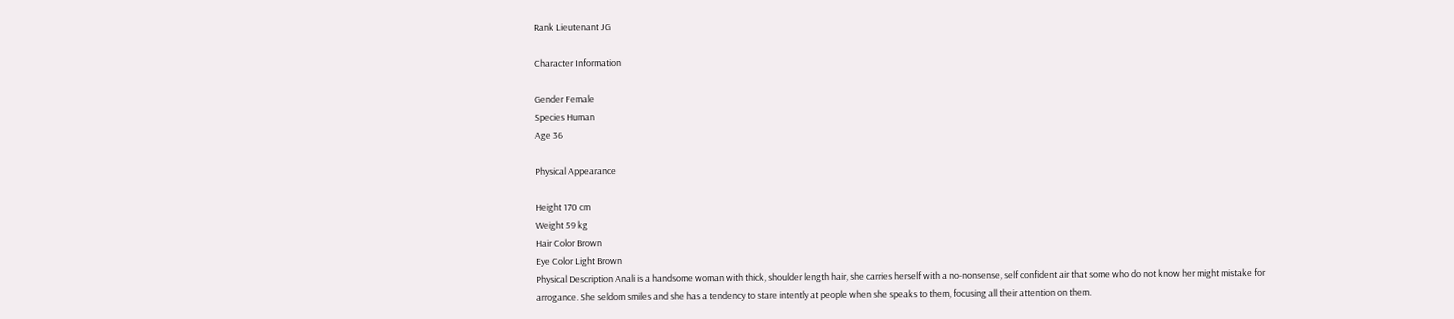Rank Lieutenant JG

Character Information

Gender Female
Species Human
Age 36

Physical Appearance

Height 170 cm
Weight 59 kg
Hair Color Brown
Eye Color Light Brown
Physical Description Anali is a handsome woman with thick, shoulder length hair, she carries herself with a no-nonsense, self confident air that some who do not know her might mistake for arrogance. She seldom smiles and she has a tendency to stare intently at people when she speaks to them, focusing all their attention on them.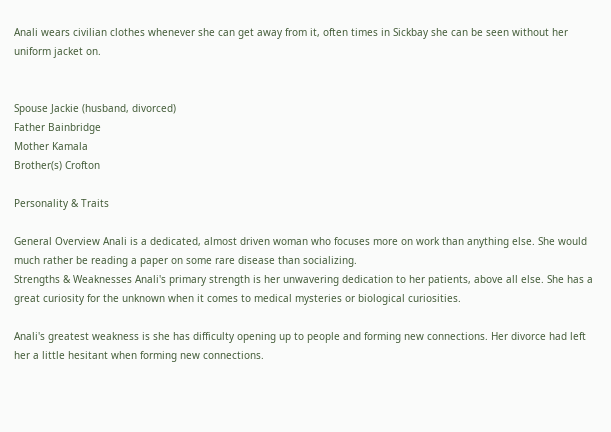Anali wears civilian clothes whenever she can get away from it, often times in Sickbay she can be seen without her uniform jacket on.


Spouse Jackie (husband, divorced)
Father Bainbridge
Mother Kamala
Brother(s) Crofton

Personality & Traits

General Overview Anali is a dedicated, almost driven woman who focuses more on work than anything else. She would much rather be reading a paper on some rare disease than socializing.
Strengths & Weaknesses Anali's primary strength is her unwavering dedication to her patients, above all else. She has a great curiosity for the unknown when it comes to medical mysteries or biological curiosities.

Anali's greatest weakness is she has difficulty opening up to people and forming new connections. Her divorce had left her a little hesitant when forming new connections.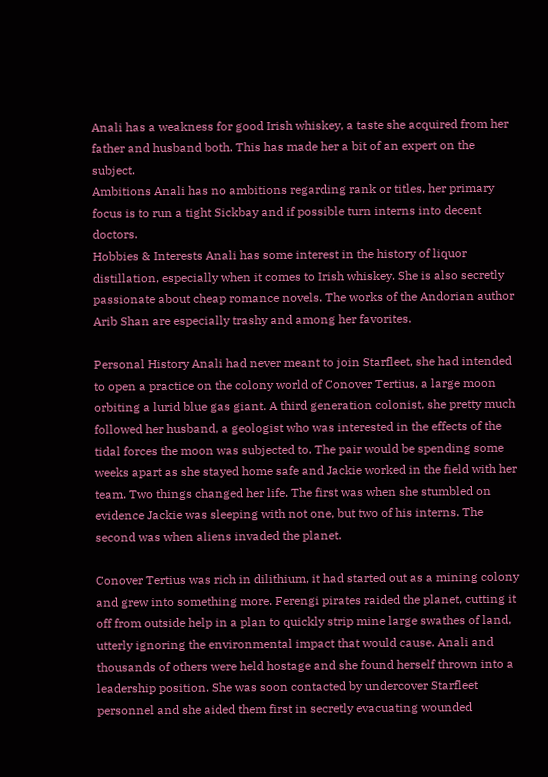Anali has a weakness for good Irish whiskey, a taste she acquired from her father and husband both. This has made her a bit of an expert on the subject.
Ambitions Anali has no ambitions regarding rank or titles, her primary focus is to run a tight Sickbay and if possible turn interns into decent doctors.
Hobbies & Interests Anali has some interest in the history of liquor distillation, especially when it comes to Irish whiskey. She is also secretly passionate about cheap romance novels. The works of the Andorian author Arib Shan are especially trashy and among her favorites.

Personal History Anali had never meant to join Starfleet, she had intended to open a practice on the colony world of Conover Tertius, a large moon orbiting a lurid blue gas giant. A third generation colonist, she pretty much followed her husband, a geologist who was interested in the effects of the tidal forces the moon was subjected to. The pair would be spending some weeks apart as she stayed home safe and Jackie worked in the field with her team. Two things changed her life. The first was when she stumbled on evidence Jackie was sleeping with not one, but two of his interns. The second was when aliens invaded the planet.

Conover Tertius was rich in dilithium, it had started out as a mining colony and grew into something more. Ferengi pirates raided the planet, cutting it off from outside help in a plan to quickly strip mine large swathes of land, utterly ignoring the environmental impact that would cause. Anali and thousands of others were held hostage and she found herself thrown into a leadership position. She was soon contacted by undercover Starfleet personnel and she aided them first in secretly evacuating wounded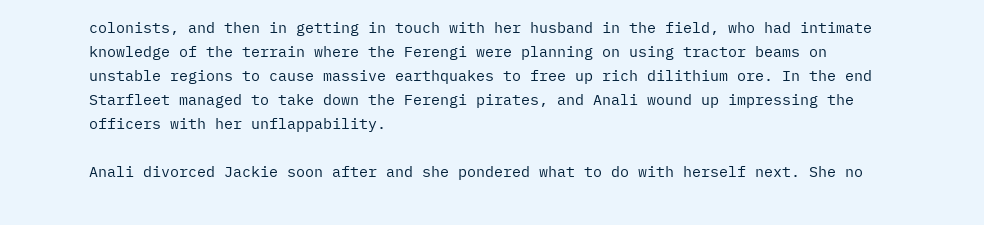colonists, and then in getting in touch with her husband in the field, who had intimate knowledge of the terrain where the Ferengi were planning on using tractor beams on unstable regions to cause massive earthquakes to free up rich dilithium ore. In the end Starfleet managed to take down the Ferengi pirates, and Anali wound up impressing the officers with her unflappability.

Anali divorced Jackie soon after and she pondered what to do with herself next. She no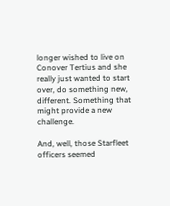longer wished to live on Conover Tertius and she really just wanted to start over, do something new, different. Something that might provide a new challenge.

And, well, those Starfleet officers seemed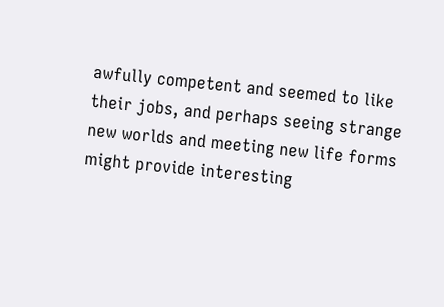awfully competent and seemed to like their jobs, and perhaps seeing strange new worlds and meeting new life forms might provide interesting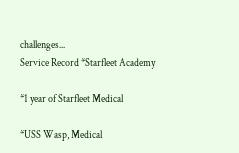challenges...
Service Record *Starfleet Academy

*1 year of Starfleet Medical

*USS Wasp, Medical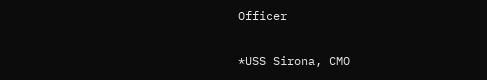Officer

*USS Sirona, CMO